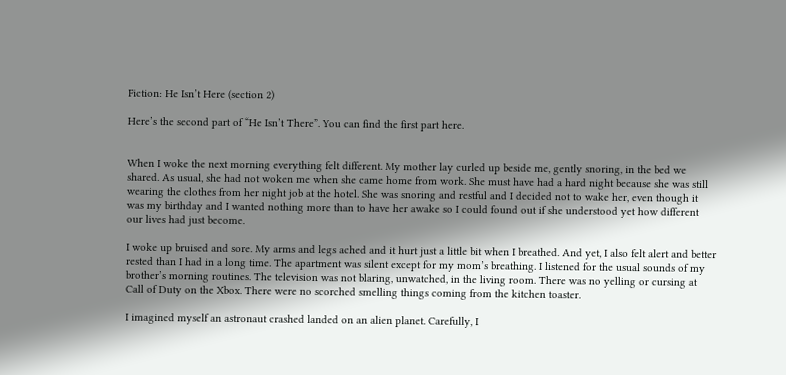Fiction: He Isn’t Here (section 2)

Here’s the second part of “He Isn’t There”. You can find the first part here.


When I woke the next morning everything felt different. My mother lay curled up beside me, gently snoring, in the bed we shared. As usual, she had not woken me when she came home from work. She must have had a hard night because she was still wearing the clothes from her night job at the hotel. She was snoring and restful and I decided not to wake her, even though it was my birthday and I wanted nothing more than to have her awake so I could found out if she understood yet how different our lives had just become.

I woke up bruised and sore. My arms and legs ached and it hurt just a little bit when I breathed. And yet, I also felt alert and better rested than I had in a long time. The apartment was silent except for my mom’s breathing. I listened for the usual sounds of my brother’s morning routines. The television was not blaring, unwatched, in the living room. There was no yelling or cursing at Call of Duty on the Xbox. There were no scorched smelling things coming from the kitchen toaster.

I imagined myself an astronaut crashed landed on an alien planet. Carefully, I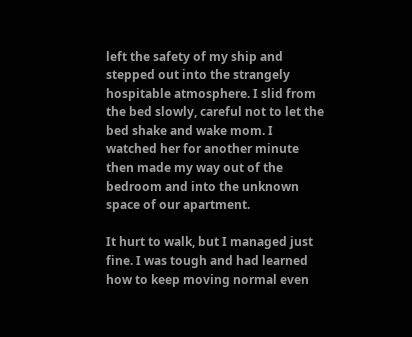left the safety of my ship and stepped out into the strangely hospitable atmosphere. I slid from the bed slowly, careful not to let the bed shake and wake mom. I watched her for another minute then made my way out of the bedroom and into the unknown space of our apartment.

It hurt to walk, but I managed just fine. I was tough and had learned how to keep moving normal even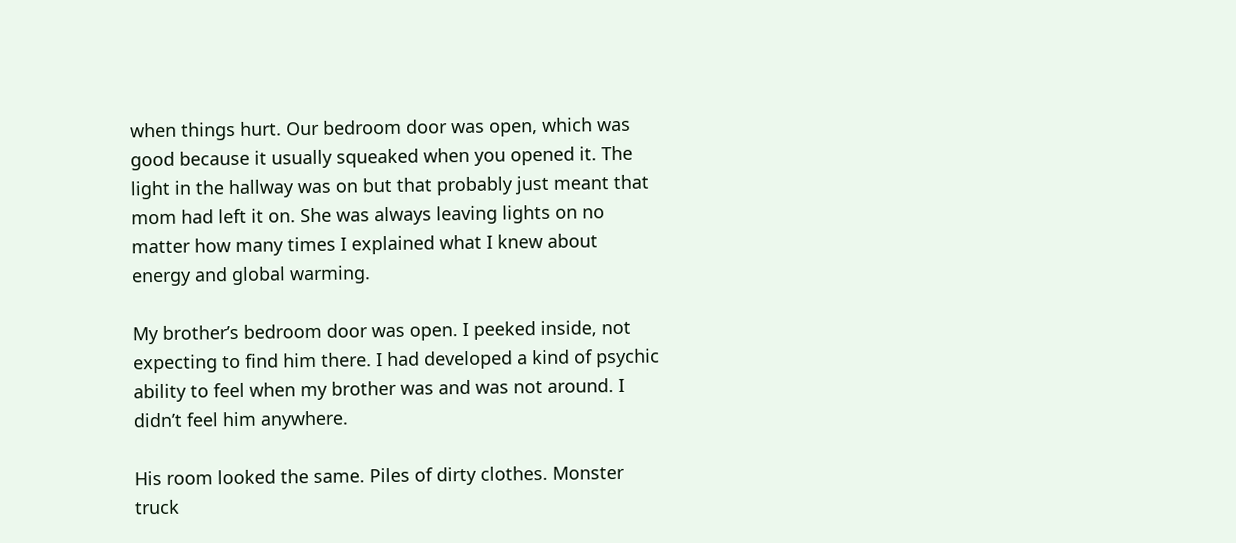when things hurt. Our bedroom door was open, which was good because it usually squeaked when you opened it. The light in the hallway was on but that probably just meant that mom had left it on. She was always leaving lights on no matter how many times I explained what I knew about energy and global warming.

My brother’s bedroom door was open. I peeked inside, not expecting to find him there. I had developed a kind of psychic ability to feel when my brother was and was not around. I didn’t feel him anywhere.

His room looked the same. Piles of dirty clothes. Monster truck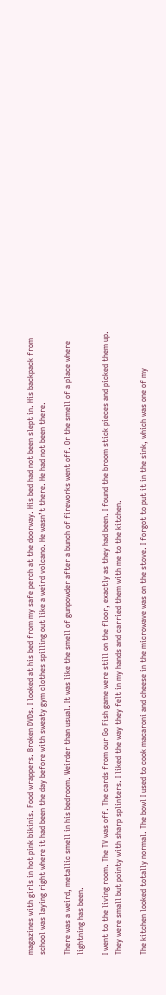magazines with girls in hot pink bikinis. Food wrappers. Broken DVDs. I looked at his bed from my safe perch at the doorway. His bed had not been slept in. His backpack from school was laying right where it had been the day before with sweaty gym clothes spilling out like a weird volcano. He wasn’t there. He had not been there.

There was a weird, metallic smell in his bedroom. Weirder than usual. It was like the smell of gunpowder after a bunch of fireworks went off. Or the smell of a place where lightning has been.

I went to the living room. The TV was off. The cards from our Go Fish game were still on the floor, exactly as they had been. I found the broom stick pieces and picked them up. They were small but pointy with sharp splinters. I liked the way they felt in my hands and carried them with me to the kitchen.

The kitchen looked totally normal. The bowl I used to cook macaroni and cheese in the microwave was on the stove. I forgot to put it in the sink, which was one of my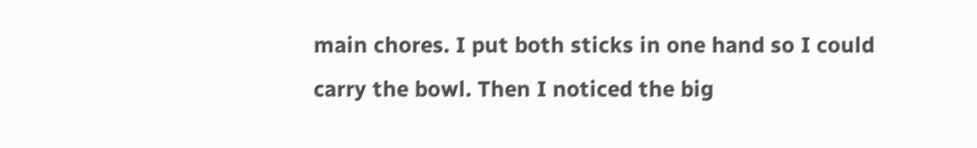main chores. I put both sticks in one hand so I could carry the bowl. Then I noticed the big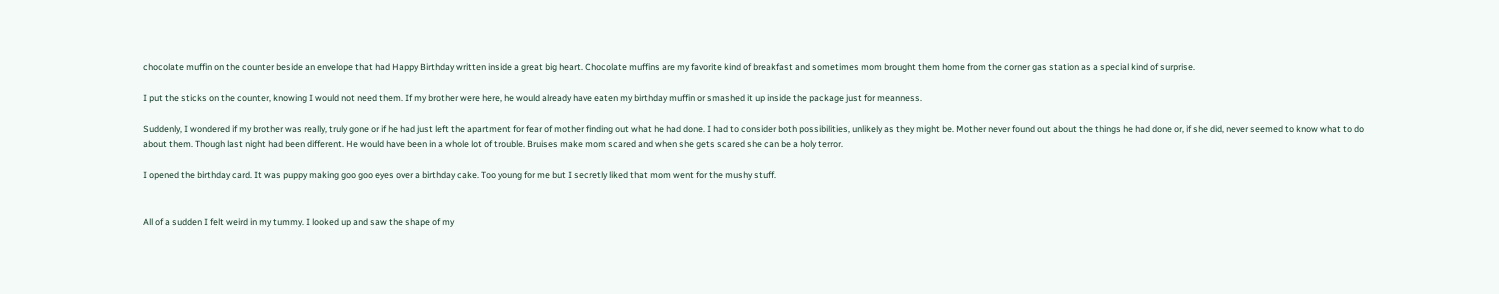chocolate muffin on the counter beside an envelope that had Happy Birthday written inside a great big heart. Chocolate muffins are my favorite kind of breakfast and sometimes mom brought them home from the corner gas station as a special kind of surprise.

I put the sticks on the counter, knowing I would not need them. If my brother were here, he would already have eaten my birthday muffin or smashed it up inside the package just for meanness.

Suddenly, I wondered if my brother was really, truly gone or if he had just left the apartment for fear of mother finding out what he had done. I had to consider both possibilities, unlikely as they might be. Mother never found out about the things he had done or, if she did, never seemed to know what to do about them. Though last night had been different. He would have been in a whole lot of trouble. Bruises make mom scared and when she gets scared she can be a holy terror.

I opened the birthday card. It was puppy making goo goo eyes over a birthday cake. Too young for me but I secretly liked that mom went for the mushy stuff.


All of a sudden I felt weird in my tummy. I looked up and saw the shape of my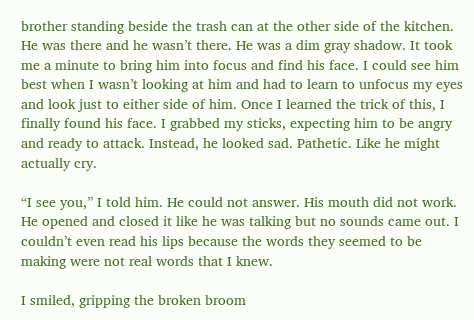brother standing beside the trash can at the other side of the kitchen. He was there and he wasn’t there. He was a dim gray shadow. It took me a minute to bring him into focus and find his face. I could see him best when I wasn’t looking at him and had to learn to unfocus my eyes and look just to either side of him. Once I learned the trick of this, I finally found his face. I grabbed my sticks, expecting him to be angry and ready to attack. Instead, he looked sad. Pathetic. Like he might actually cry.

“I see you,” I told him. He could not answer. His mouth did not work. He opened and closed it like he was talking but no sounds came out. I couldn’t even read his lips because the words they seemed to be making were not real words that I knew.

I smiled, gripping the broken broom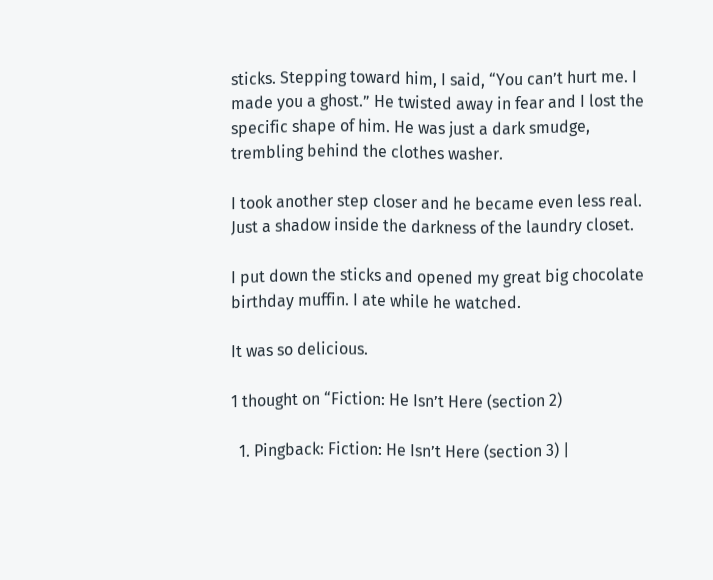sticks. Stepping toward him, I said, “You can’t hurt me. I made you a ghost.” He twisted away in fear and I lost the specific shape of him. He was just a dark smudge, trembling behind the clothes washer.

I took another step closer and he became even less real. Just a shadow inside the darkness of the laundry closet.

I put down the sticks and opened my great big chocolate birthday muffin. I ate while he watched.

It was so delicious.

1 thought on “Fiction: He Isn’t Here (section 2)

  1. Pingback: Fiction: He Isn’t Here (section 3) |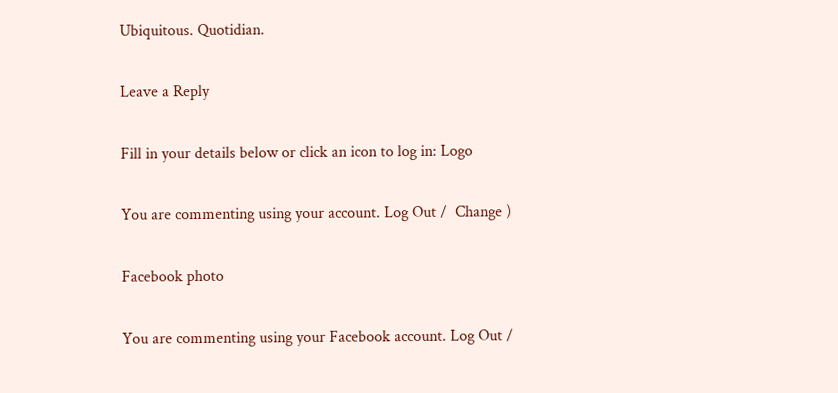Ubiquitous. Quotidian.

Leave a Reply

Fill in your details below or click an icon to log in: Logo

You are commenting using your account. Log Out /  Change )

Facebook photo

You are commenting using your Facebook account. Log Out /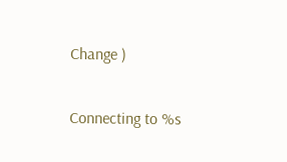Change )

Connecting to %s